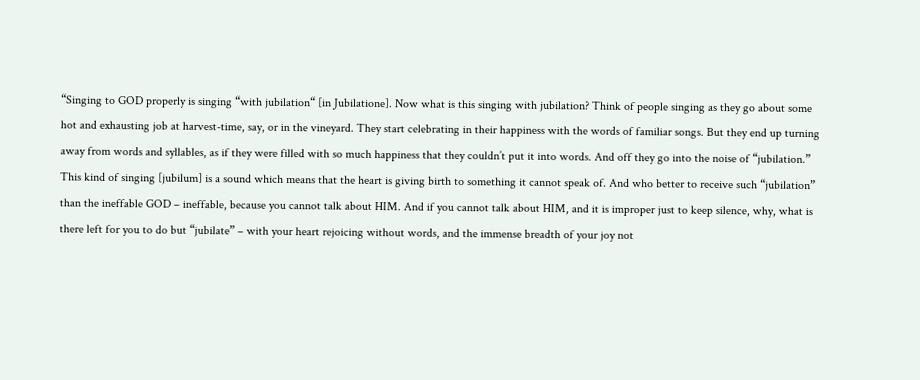“Singing to GOD properly is singing “with jubilation“ [in Jubilatione]. Now what is this singing with jubilation? Think of people singing as they go about some hot and exhausting job at harvest-time, say, or in the vineyard. They start celebrating in their happiness with the words of familiar songs. But they end up turning away from words and syllables, as if they were filled with so much happiness that they couldn’t put it into words. And off they go into the noise of “jubilation.” This kind of singing [jubilum] is a sound which means that the heart is giving birth to something it cannot speak of. And who better to receive such “jubilation” than the ineffable GOD – ineffable, because you cannot talk about HIM. And if you cannot talk about HIM, and it is improper just to keep silence, why, what is there left for you to do but “jubilate” – with your heart rejoicing without words, and the immense breadth of your joy not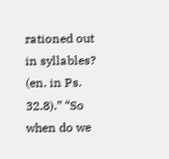rationed out in syllables? (en. in Ps. 32.8).” “So when do we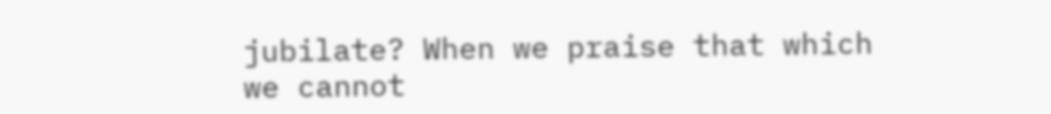jubilate? When we praise that which we cannot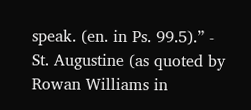speak. (en. in Ps. 99.5).” - St. Augustine (as quoted by Rowan Williams in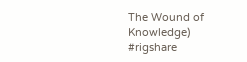The Wound of Knowledge) #rigshare